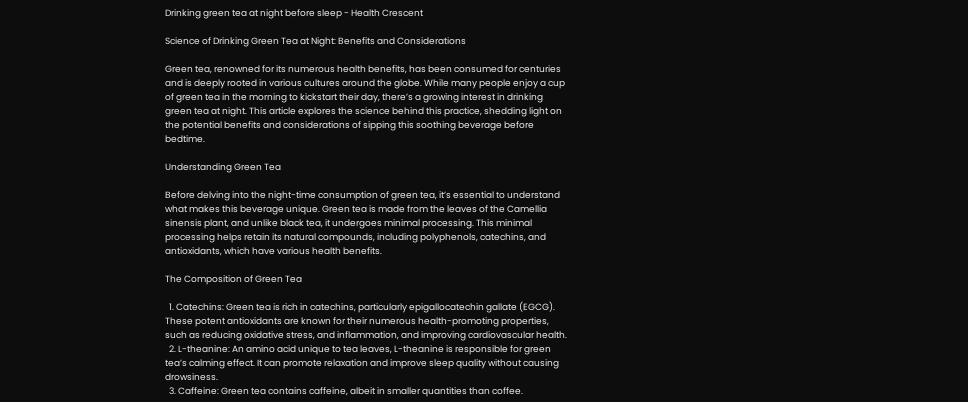Drinking green tea at night before sleep - Health Crescent

Science of Drinking Green Tea at Night: Benefits and Considerations

Green tea, renowned for its numerous health benefits, has been consumed for centuries and is deeply rooted in various cultures around the globe. While many people enjoy a cup of green tea in the morning to kickstart their day, there’s a growing interest in drinking green tea at night. This article explores the science behind this practice, shedding light on the potential benefits and considerations of sipping this soothing beverage before bedtime.

Understanding Green Tea

Before delving into the night-time consumption of green tea, it’s essential to understand what makes this beverage unique. Green tea is made from the leaves of the Camellia sinensis plant, and unlike black tea, it undergoes minimal processing. This minimal processing helps retain its natural compounds, including polyphenols, catechins, and antioxidants, which have various health benefits.

The Composition of Green Tea

  1. Catechins: Green tea is rich in catechins, particularly epigallocatechin gallate (EGCG). These potent antioxidants are known for their numerous health-promoting properties, such as reducing oxidative stress, and inflammation, and improving cardiovascular health.
  2. L-theanine: An amino acid unique to tea leaves, L-theanine is responsible for green tea’s calming effect. It can promote relaxation and improve sleep quality without causing drowsiness.
  3. Caffeine: Green tea contains caffeine, albeit in smaller quantities than coffee.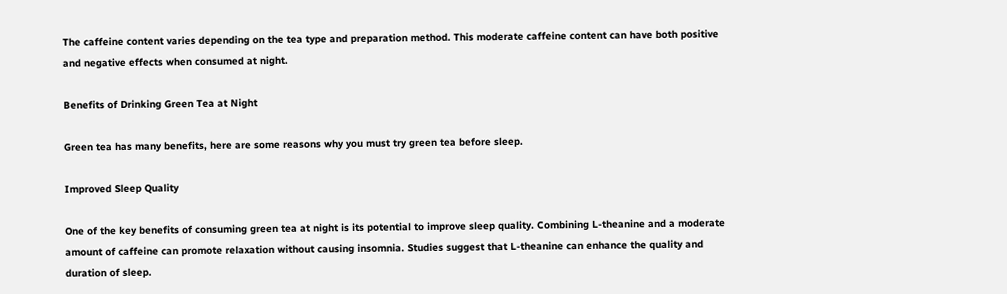The caffeine content varies depending on the tea type and preparation method. This moderate caffeine content can have both positive and negative effects when consumed at night.

Benefits of Drinking Green Tea at Night

Green tea has many benefits, here are some reasons why you must try green tea before sleep.

Improved Sleep Quality

One of the key benefits of consuming green tea at night is its potential to improve sleep quality. Combining L-theanine and a moderate amount of caffeine can promote relaxation without causing insomnia. Studies suggest that L-theanine can enhance the quality and duration of sleep.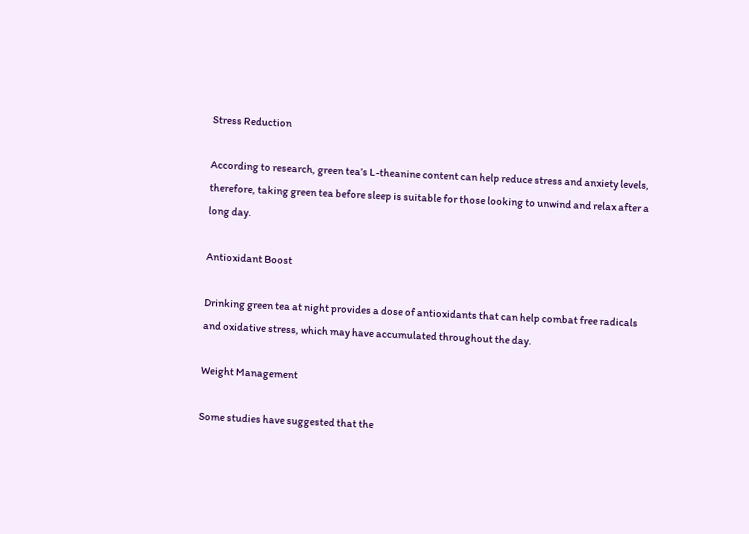Stress Reduction

According to research, green tea’s L-theanine content can help reduce stress and anxiety levels, therefore, taking green tea before sleep is suitable for those looking to unwind and relax after a long day.

Antioxidant Boost

Drinking green tea at night provides a dose of antioxidants that can help combat free radicals and oxidative stress, which may have accumulated throughout the day.

Weight Management

Some studies have suggested that the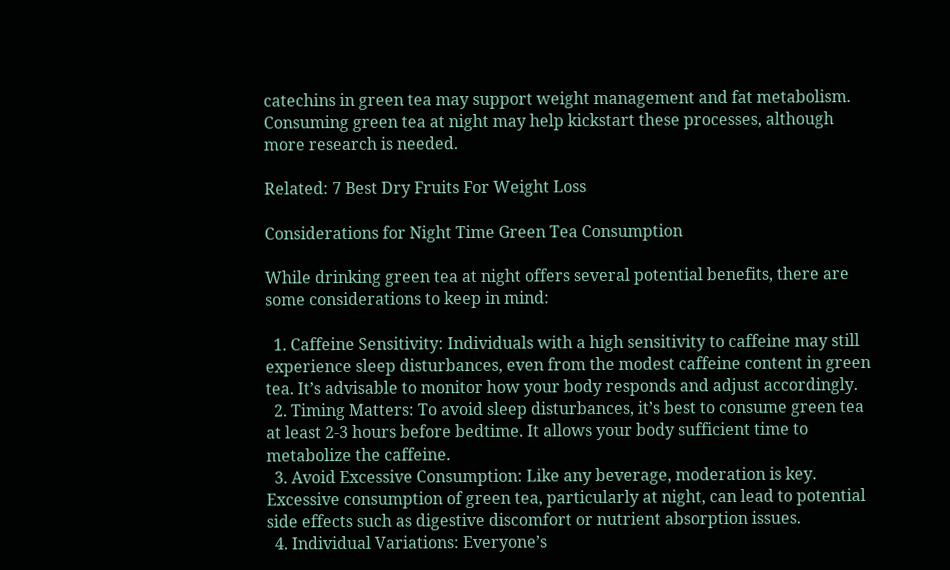catechins in green tea may support weight management and fat metabolism. Consuming green tea at night may help kickstart these processes, although more research is needed.

Related: 7 Best Dry Fruits For Weight Loss

Considerations for Night Time Green Tea Consumption

While drinking green tea at night offers several potential benefits, there are some considerations to keep in mind:

  1. Caffeine Sensitivity: Individuals with a high sensitivity to caffeine may still experience sleep disturbances, even from the modest caffeine content in green tea. It’s advisable to monitor how your body responds and adjust accordingly.
  2. Timing Matters: To avoid sleep disturbances, it’s best to consume green tea at least 2-3 hours before bedtime. It allows your body sufficient time to metabolize the caffeine.
  3. Avoid Excessive Consumption: Like any beverage, moderation is key. Excessive consumption of green tea, particularly at night, can lead to potential side effects such as digestive discomfort or nutrient absorption issues.
  4. Individual Variations: Everyone’s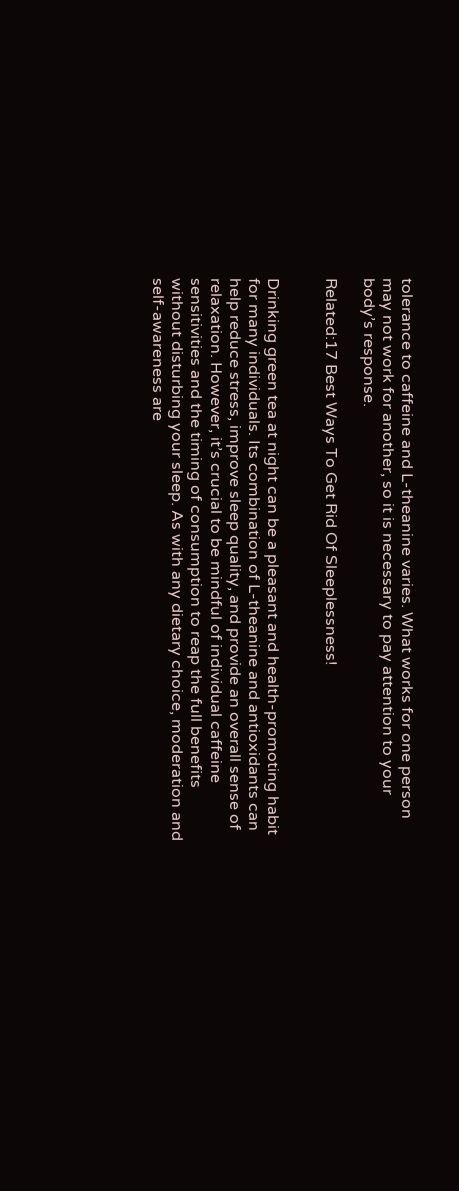tolerance to caffeine and L-theanine varies. What works for one person may not work for another, so it is necessary to pay attention to your body’s response.

Related:17 Best Ways To Get Rid Of Sleeplessness!


Drinking green tea at night can be a pleasant and health-promoting habit for many individuals. Its combination of L-theanine and antioxidants can help reduce stress, improve sleep quality, and provide an overall sense of relaxation. However, it’s crucial to be mindful of individual caffeine sensitivities and the timing of consumption to reap the full benefits without disturbing your sleep. As with any dietary choice, moderation and self-awareness are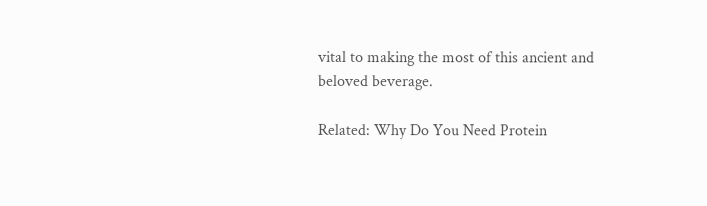vital to making the most of this ancient and beloved beverage.

Related: Why Do You Need Protein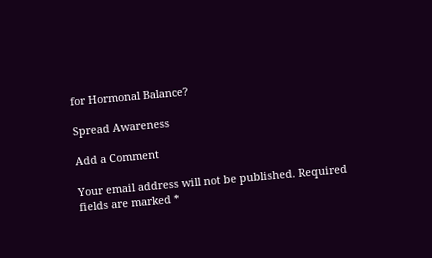for Hormonal Balance?

Spread Awareness

Add a Comment

Your email address will not be published. Required fields are marked *